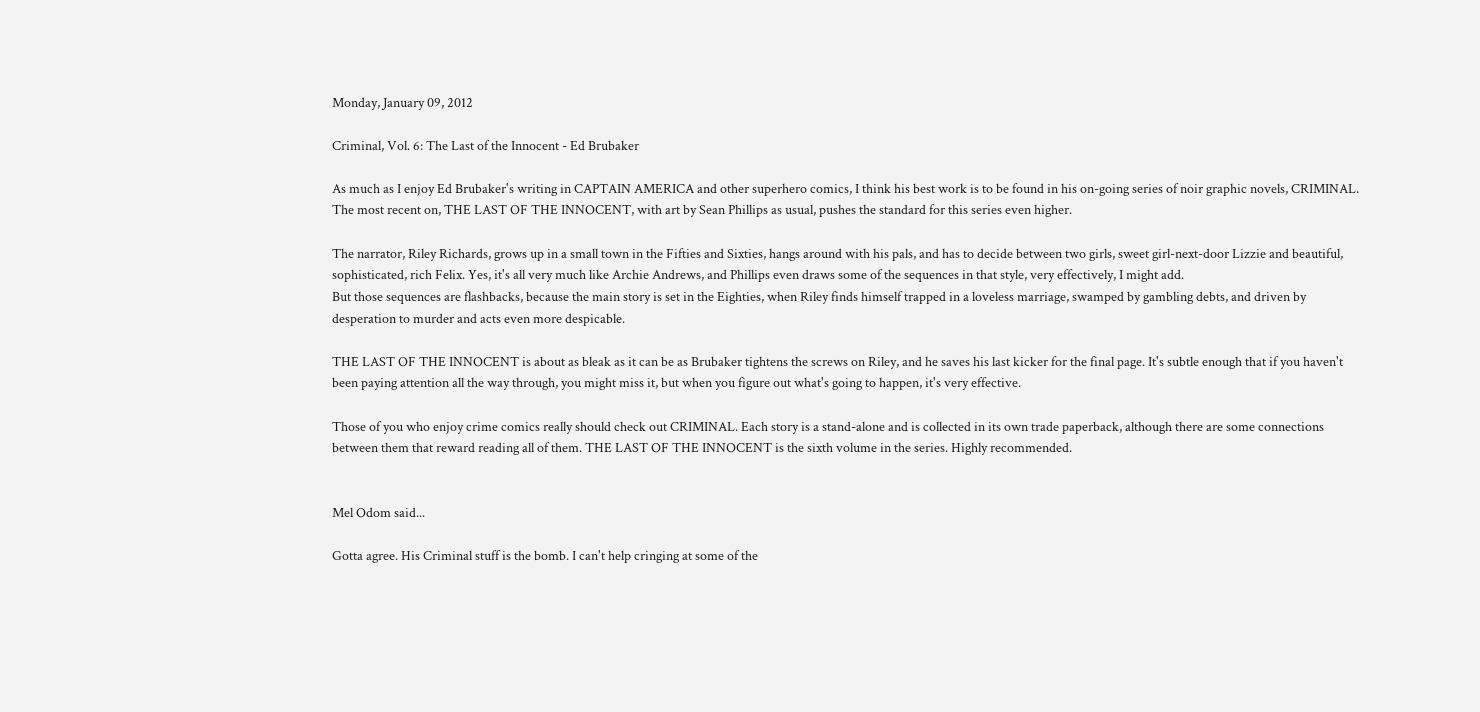Monday, January 09, 2012

Criminal, Vol. 6: The Last of the Innocent - Ed Brubaker

As much as I enjoy Ed Brubaker's writing in CAPTAIN AMERICA and other superhero comics, I think his best work is to be found in his on-going series of noir graphic novels, CRIMINAL. The most recent on, THE LAST OF THE INNOCENT, with art by Sean Phillips as usual, pushes the standard for this series even higher.

The narrator, Riley Richards, grows up in a small town in the Fifties and Sixties, hangs around with his pals, and has to decide between two girls, sweet girl-next-door Lizzie and beautiful, sophisticated, rich Felix. Yes, it's all very much like Archie Andrews, and Phillips even draws some of the sequences in that style, very effectively, I might add.
But those sequences are flashbacks, because the main story is set in the Eighties, when Riley finds himself trapped in a loveless marriage, swamped by gambling debts, and driven by desperation to murder and acts even more despicable.

THE LAST OF THE INNOCENT is about as bleak as it can be as Brubaker tightens the screws on Riley, and he saves his last kicker for the final page. It's subtle enough that if you haven't been paying attention all the way through, you might miss it, but when you figure out what's going to happen, it's very effective.

Those of you who enjoy crime comics really should check out CRIMINAL. Each story is a stand-alone and is collected in its own trade paperback, although there are some connections between them that reward reading all of them. THE LAST OF THE INNOCENT is the sixth volume in the series. Highly recommended.


Mel Odom said...

Gotta agree. His Criminal stuff is the bomb. I can't help cringing at some of the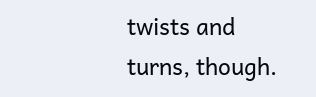twists and turns, though.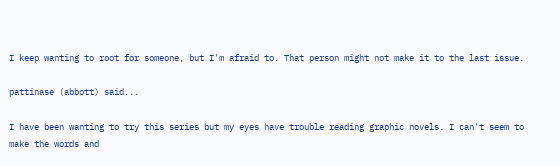I keep wanting to root for someone, but I'm afraid to. That person might not make it to the last issue.

pattinase (abbott) said...

I have been wanting to try this series but my eyes have trouble reading graphic novels. I can't seem to make the words and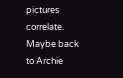pictures correlate. Maybe back to Archie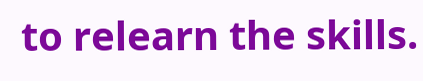to relearn the skills.